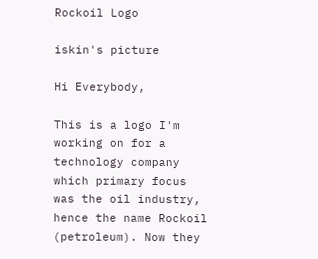Rockoil Logo

iskin's picture

Hi Everybody,

This is a logo I'm working on for a technology company which primary focus was the oil industry, hence the name Rockoil (petroleum). Now they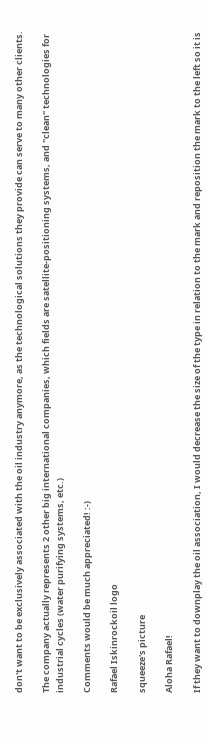don't want to be exclusively associated with the oil industry anymore, as the technological solutions they provide can serve to many other clients.

The company actually represents 2 other big international companies, which fields are satellite-positioning systems, and "clean" technologies for industrial cycles (water purifying systems, etc.)

Comments would be much appreciated! :-)

Rafael Iskinrockoil logo

squeeze's picture

Aloha Rafael!

If they want to downplay the oil association, I would decrease the size of the type in relation to the mark and reposition the mark to the left so it is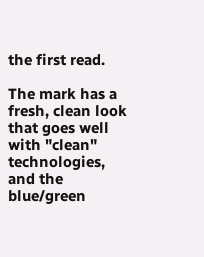the first read.

The mark has a fresh, clean look that goes well with "clean" technologies, and the blue/green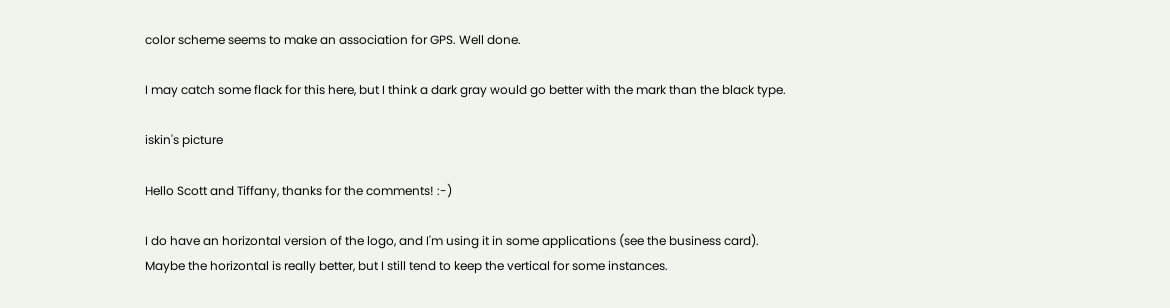color scheme seems to make an association for GPS. Well done.

I may catch some flack for this here, but I think a dark gray would go better with the mark than the black type.

iskin's picture

Hello Scott and Tiffany, thanks for the comments! :-)

I do have an horizontal version of the logo, and I'm using it in some applications (see the business card).
Maybe the horizontal is really better, but I still tend to keep the vertical for some instances.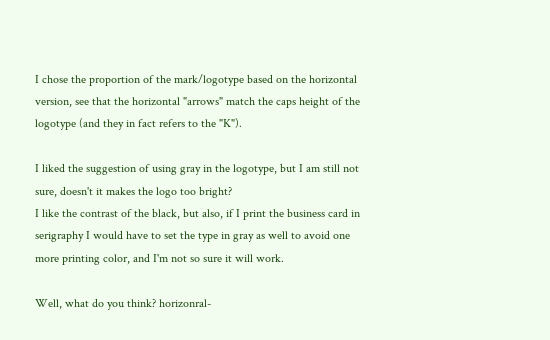I chose the proportion of the mark/logotype based on the horizontal version, see that the horizontal "arrows" match the caps height of the logotype (and they in fact refers to the "K").

I liked the suggestion of using gray in the logotype, but I am still not sure, doesn't it makes the logo too bright?
I like the contrast of the black, but also, if I print the business card in serigraphy I would have to set the type in gray as well to avoid one more printing color, and I'm not so sure it will work.

Well, what do you think? horizonral-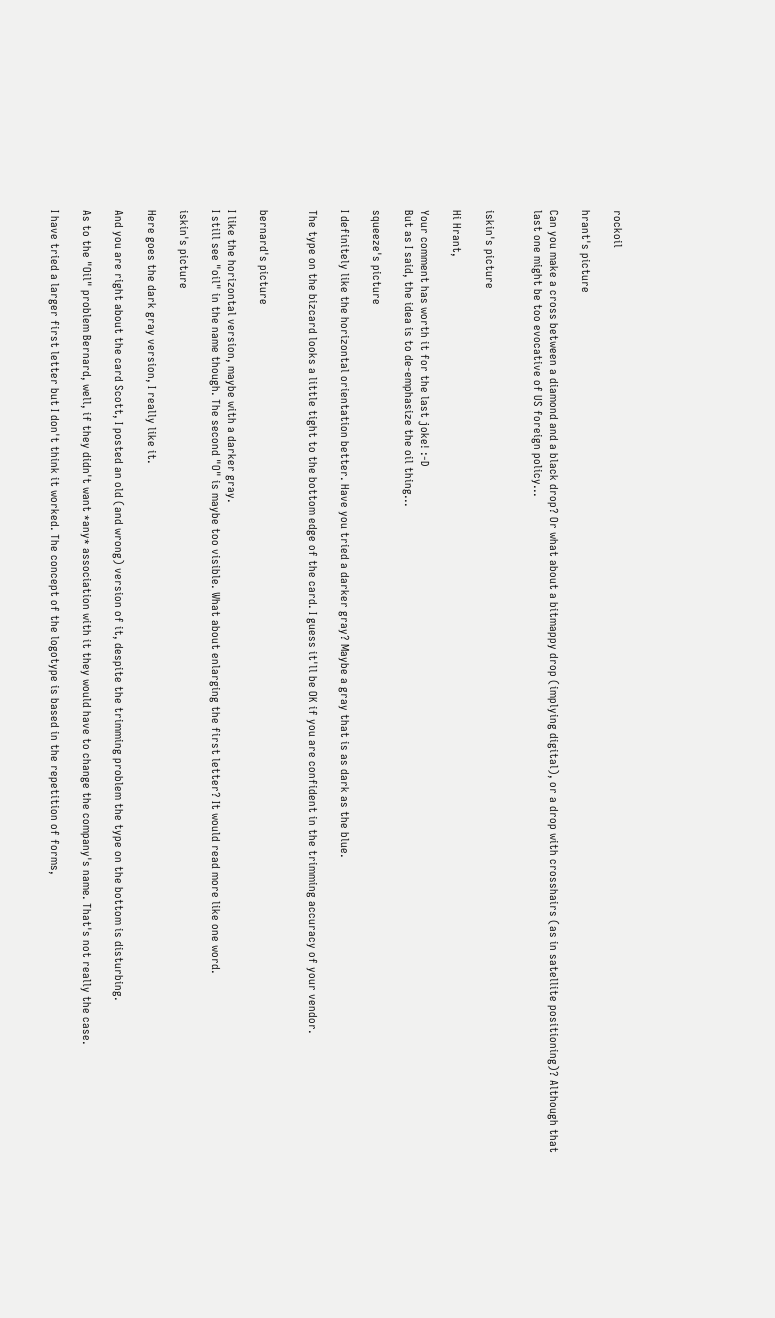rockoil

hrant's picture

Can you make a cross between a diamond and a black drop? Or what about a bitmappy drop (implying digital), or a drop with crosshairs (as in satellite positioning)? Although that last one might be too evocative of US foreign policy...


iskin's picture

Hi Hrant,

Your comment has worth it for the last joke! :-D
But as I said, the idea is to de-emphasize the oil thing...

squeeze's picture

I definitely like the horizontal orientation better. Have you tried a darker gray? Maybe a gray that is as dark as the blue.

The type on the bizcard looks a little tight to the bottom edge of the card. I guess it'll be OK if you are confident in the trimming accuracy of your vendor.


bernard's picture

I like the horizontal version, maybe with a darker gray.
I still see "oil" in the name though. The second "O" is maybe too visible. What about enlarging the first letter? It would read more like one word.

iskin's picture

Here goes the dark gray version, I really like it.

And you are right about the card Scott, I posted an old (and wrong) version of it, despite the trimming problem the type on the bottom is disturbing.

As to the "Oil" problem Bernard, well, if they didn't want *any* association with it they would have to change the company's name. That's not really the case.

I have tried a larger first letter but I don't think it worked. The concept of the logotype is based in the repetition of forms,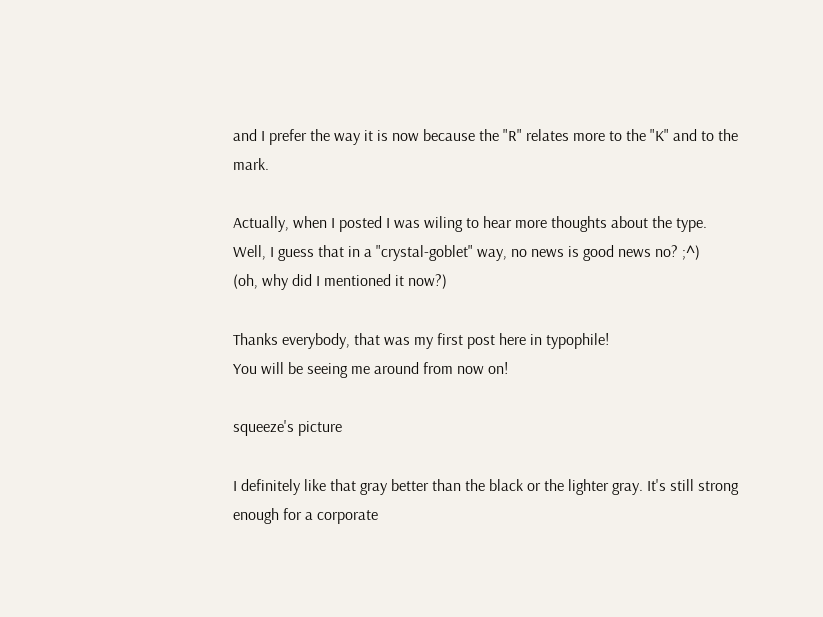and I prefer the way it is now because the "R" relates more to the "K" and to the mark.

Actually, when I posted I was wiling to hear more thoughts about the type.
Well, I guess that in a "crystal-goblet" way, no news is good news no? ;^)
(oh, why did I mentioned it now?)

Thanks everybody, that was my first post here in typophile!
You will be seeing me around from now on!

squeeze's picture

I definitely like that gray better than the black or the lighter gray. It's still strong enough for a corporate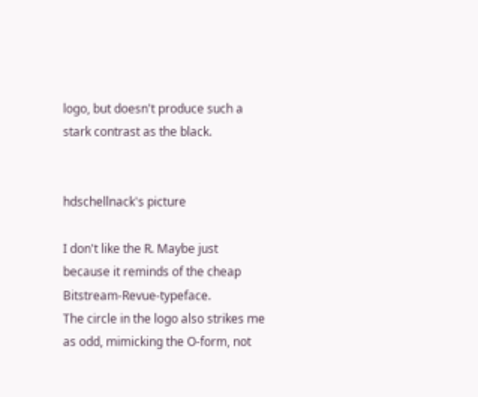logo, but doesn't produce such a stark contrast as the black.


hdschellnack's picture

I don't like the R. Maybe just because it reminds of the cheap Bitstream-Revue-typeface.
The circle in the logo also strikes me as odd, mimicking the O-form, not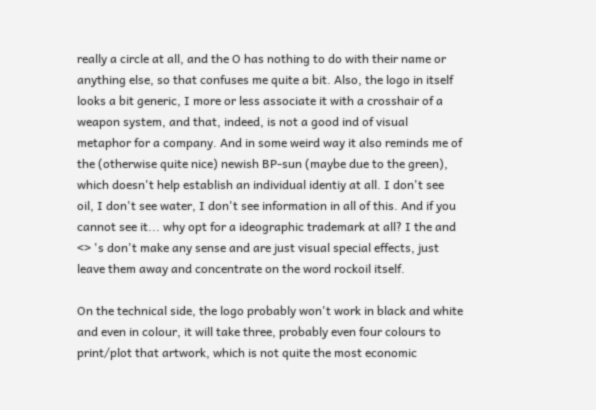really a circle at all, and the O has nothing to do with their name or anything else, so that confuses me quite a bit. Also, the logo in itself looks a bit generic, I more or less associate it with a crosshair of a weapon system, and that, indeed, is not a good ind of visual metaphor for a company. And in some weird way it also reminds me of the (otherwise quite nice) newish BP-sun (maybe due to the green), which doesn't help establish an individual identiy at all. I don't see oil, I don't see water, I don't see information in all of this. And if you cannot see it... why opt for a ideographic trademark at all? I the and <> 's don't make any sense and are just visual special effects, just leave them away and concentrate on the word rockoil itself.

On the technical side, the logo probably won't work in black and white and even in colour, it will take three, probably even four colours to print/plot that artwork, which is not quite the most economic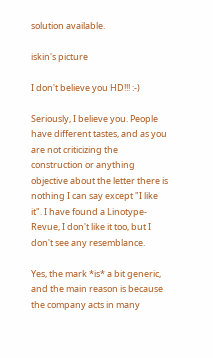solution available.

iskin's picture

I don't believe you HD!!! :-)

Seriously, I believe you. People have different tastes, and as you are not criticizing the construction or anything objective about the letter there is nothing I can say except "I like it". I have found a Linotype-Revue, I don't like it too, but I don't see any resemblance.

Yes, the mark *is* a bit generic, and the main reason is because the company acts in many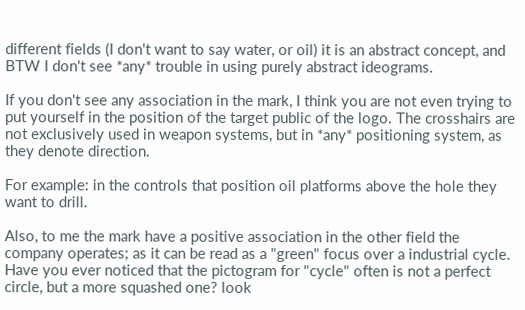different fields (I don't want to say water, or oil) it is an abstract concept, and BTW I don't see *any* trouble in using purely abstract ideograms.

If you don't see any association in the mark, I think you are not even trying to put yourself in the position of the target public of the logo. The crosshairs are not exclusively used in weapon systems, but in *any* positioning system, as they denote direction.

For example: in the controls that position oil platforms above the hole they want to drill.

Also, to me the mark have a positive association in the other field the company operates; as it can be read as a "green" focus over a industrial cycle. Have you ever noticed that the pictogram for "cycle" often is not a perfect circle, but a more squashed one? look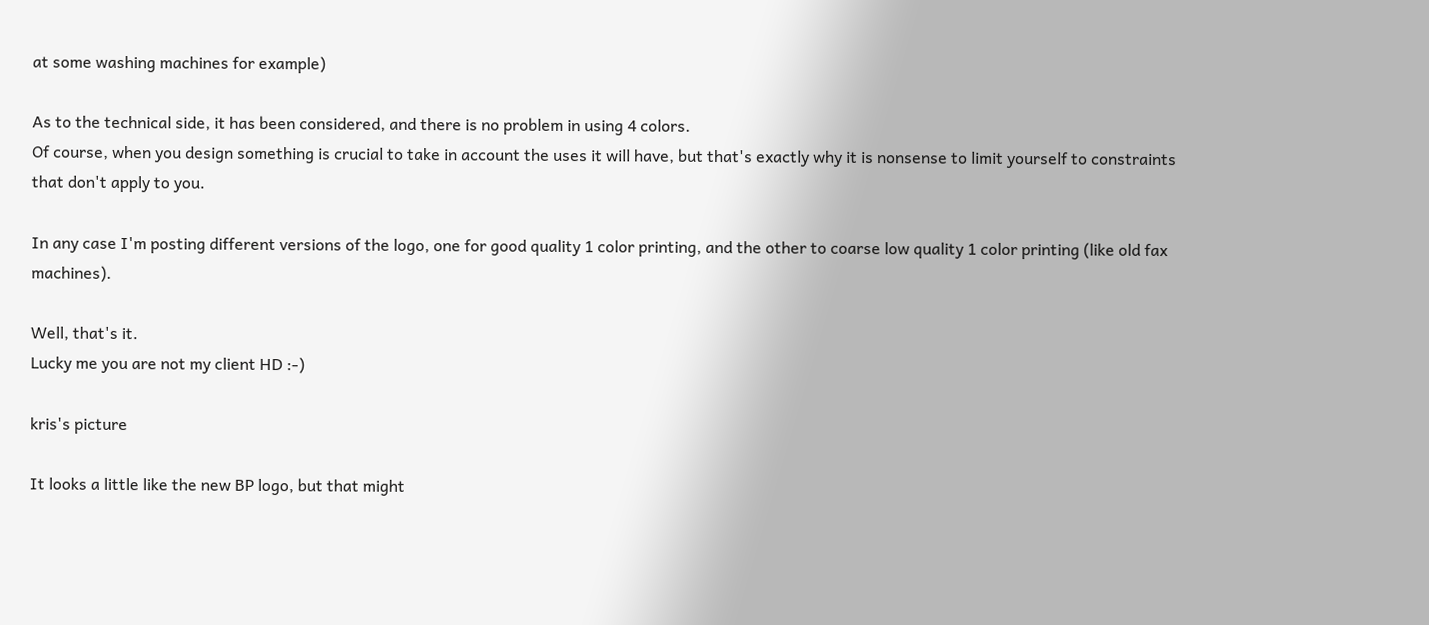at some washing machines for example)

As to the technical side, it has been considered, and there is no problem in using 4 colors.
Of course, when you design something is crucial to take in account the uses it will have, but that's exactly why it is nonsense to limit yourself to constraints that don't apply to you.

In any case I'm posting different versions of the logo, one for good quality 1 color printing, and the other to coarse low quality 1 color printing (like old fax machines).

Well, that's it.
Lucky me you are not my client HD :-)

kris's picture

It looks a little like the new BP logo, but that might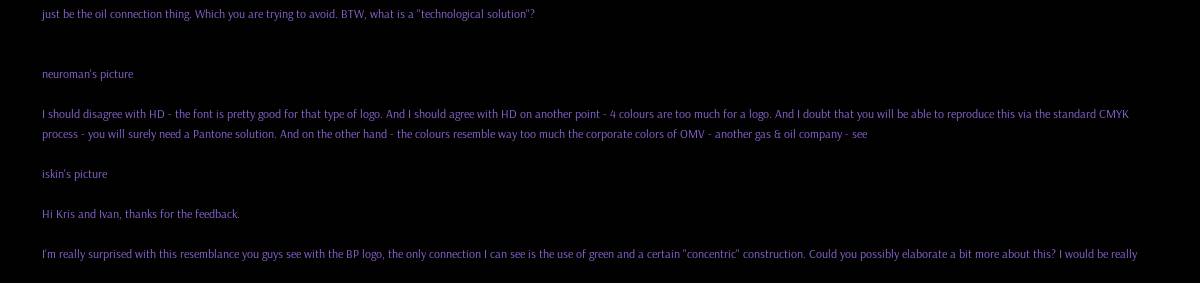just be the oil connection thing. Which you are trying to avoid. BTW, what is a "technological solution"?


neuroman's picture

I should disagree with HD - the font is pretty good for that type of logo. And I should agree with HD on another point - 4 colours are too much for a logo. And I doubt that you will be able to reproduce this via the standard CMYK process - you will surely need a Pantone solution. And on the other hand - the colours resemble way too much the corporate colors of OMV - another gas & oil company - see

iskin's picture

Hi Kris and Ivan, thanks for the feedback.

I'm really surprised with this resemblance you guys see with the BP logo, the only connection I can see is the use of green and a certain "concentric" construction. Could you possibly elaborate a bit more about this? I would be really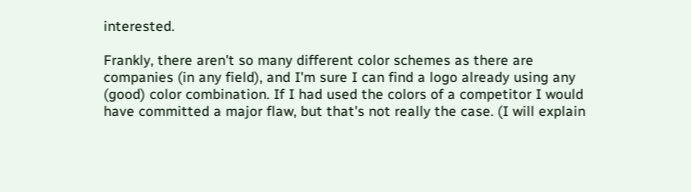interested.

Frankly, there aren't so many different color schemes as there are companies (in any field), and I'm sure I can find a logo already using any (good) color combination. If I had used the colors of a competitor I would have committed a major flaw, but that's not really the case. (I will explain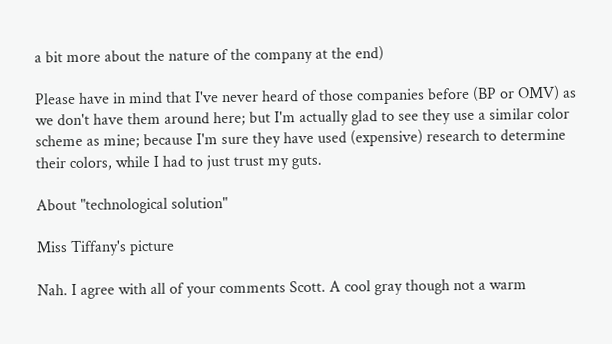a bit more about the nature of the company at the end)

Please have in mind that I've never heard of those companies before (BP or OMV) as we don't have them around here; but I'm actually glad to see they use a similar color scheme as mine; because I'm sure they have used (expensive) research to determine their colors, while I had to just trust my guts.

About "technological solution"

Miss Tiffany's picture

Nah. I agree with all of your comments Scott. A cool gray though not a warm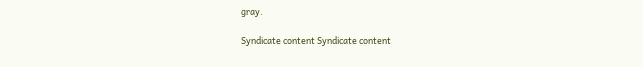gray.

Syndicate content Syndicate content